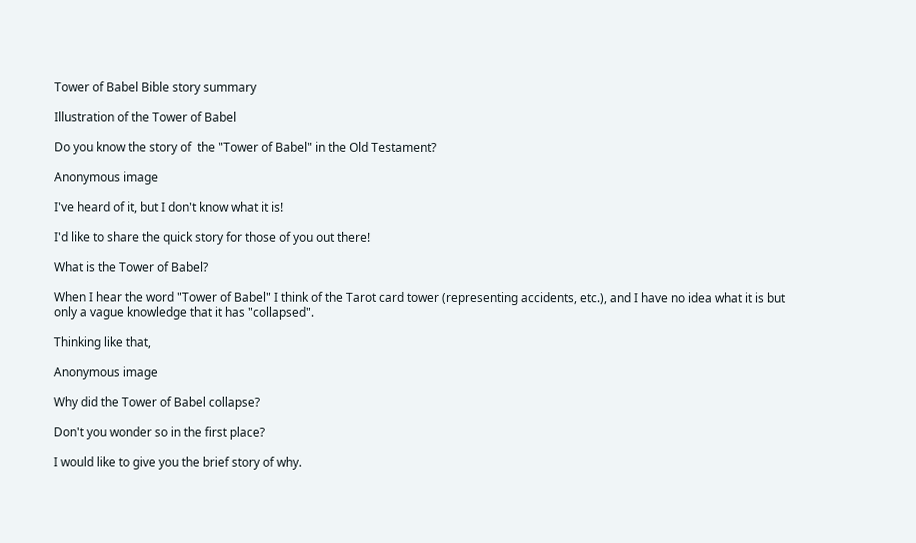Tower of Babel Bible story summary

Illustration of the Tower of Babel

Do you know the story of  the "Tower of Babel" in the Old Testament?

Anonymous image

I've heard of it, but I don't know what it is!

I'd like to share the quick story for those of you out there!

What is the Tower of Babel?

When I hear the word "Tower of Babel" I think of the Tarot card tower (representing accidents, etc.), and I have no idea what it is but only a vague knowledge that it has "collapsed".

Thinking like that,

Anonymous image

Why did the Tower of Babel collapse?

Don't you wonder so in the first place?

I would like to give you the brief story of why.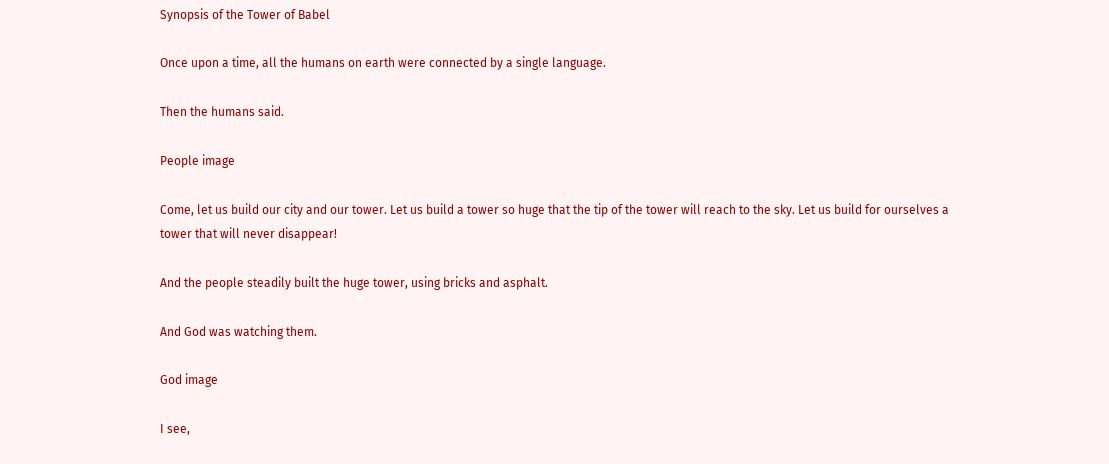Synopsis of the Tower of Babel

Once upon a time, all the humans on earth were connected by a single language.

Then the humans said.

People image

Come, let us build our city and our tower. Let us build a tower so huge that the tip of the tower will reach to the sky. Let us build for ourselves a tower that will never disappear!

And the people steadily built the huge tower, using bricks and asphalt.

And God was watching them.

God image

I see,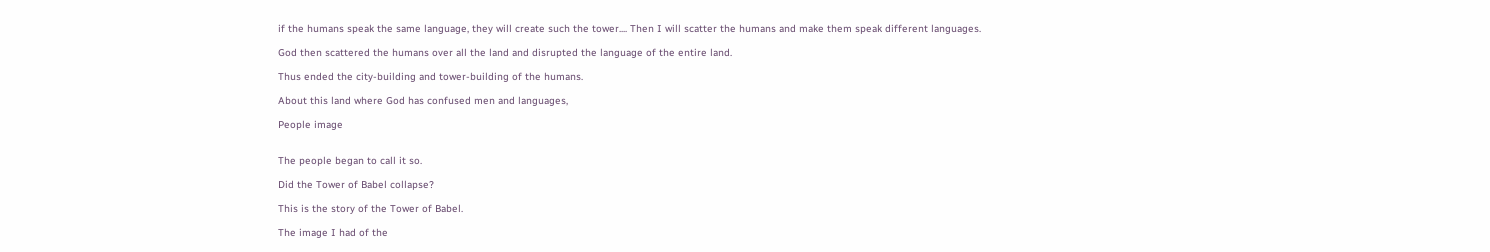if the humans speak the same language, they will create such the tower.... Then I will scatter the humans and make them speak different languages.

God then scattered the humans over all the land and disrupted the language of the entire land.

Thus ended the city-building and tower-building of the humans.

About this land where God has confused men and languages,

People image


The people began to call it so.

Did the Tower of Babel collapse?

This is the story of the Tower of Babel.

The image I had of the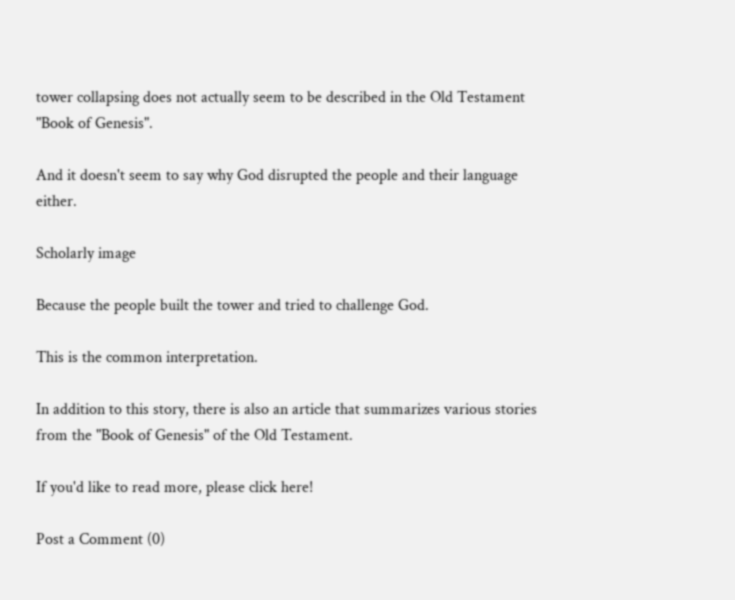tower collapsing does not actually seem to be described in the Old Testament "Book of Genesis".

And it doesn't seem to say why God disrupted the people and their language either.

Scholarly image

Because the people built the tower and tried to challenge God.

This is the common interpretation.

In addition to this story, there is also an article that summarizes various stories from the "Book of Genesis" of the Old Testament.

If you'd like to read more, please click here!

Post a Comment (0)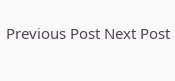Previous Post Next Post